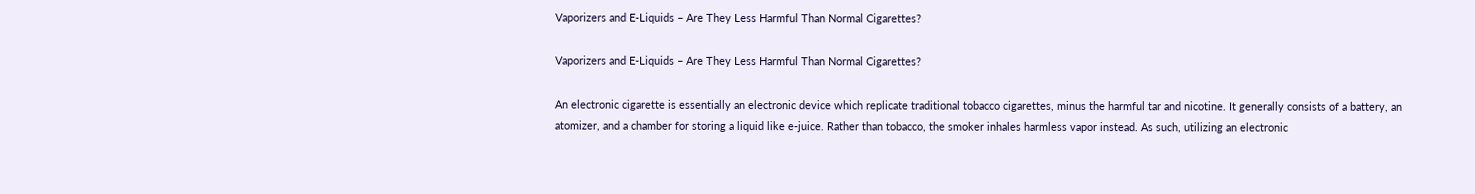Vaporizers and E-Liquids – Are They Less Harmful Than Normal Cigarettes?

Vaporizers and E-Liquids – Are They Less Harmful Than Normal Cigarettes?

An electronic cigarette is essentially an electronic device which replicate traditional tobacco cigarettes, minus the harmful tar and nicotine. It generally consists of a battery, an atomizer, and a chamber for storing a liquid like e-juice. Rather than tobacco, the smoker inhales harmless vapor instead. As such, utilizing an electronic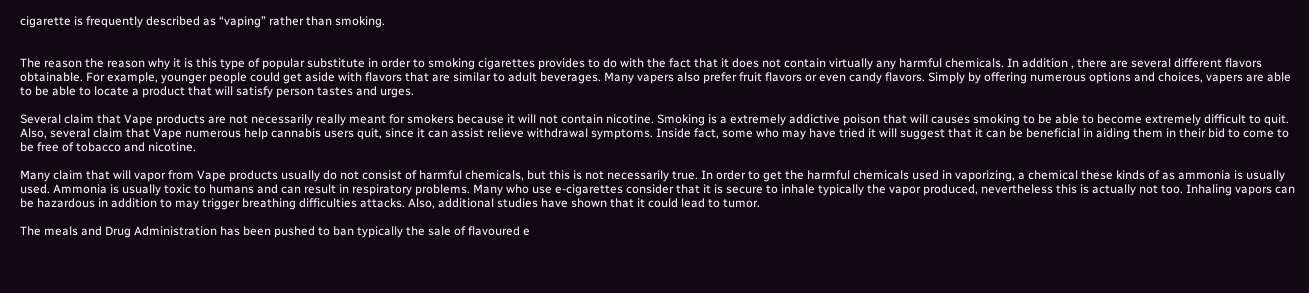cigarette is frequently described as “vaping” rather than smoking.


The reason the reason why it is this type of popular substitute in order to smoking cigarettes provides to do with the fact that it does not contain virtually any harmful chemicals. In addition , there are several different flavors obtainable. For example, younger people could get aside with flavors that are similar to adult beverages. Many vapers also prefer fruit flavors or even candy flavors. Simply by offering numerous options and choices, vapers are able to be able to locate a product that will satisfy person tastes and urges.

Several claim that Vape products are not necessarily really meant for smokers because it will not contain nicotine. Smoking is a extremely addictive poison that will causes smoking to be able to become extremely difficult to quit. Also, several claim that Vape numerous help cannabis users quit, since it can assist relieve withdrawal symptoms. Inside fact, some who may have tried it will suggest that it can be beneficial in aiding them in their bid to come to be free of tobacco and nicotine.

Many claim that will vapor from Vape products usually do not consist of harmful chemicals, but this is not necessarily true. In order to get the harmful chemicals used in vaporizing, a chemical these kinds of as ammonia is usually used. Ammonia is usually toxic to humans and can result in respiratory problems. Many who use e-cigarettes consider that it is secure to inhale typically the vapor produced, nevertheless this is actually not too. Inhaling vapors can be hazardous in addition to may trigger breathing difficulties attacks. Also, additional studies have shown that it could lead to tumor.

The meals and Drug Administration has been pushed to ban typically the sale of flavoured e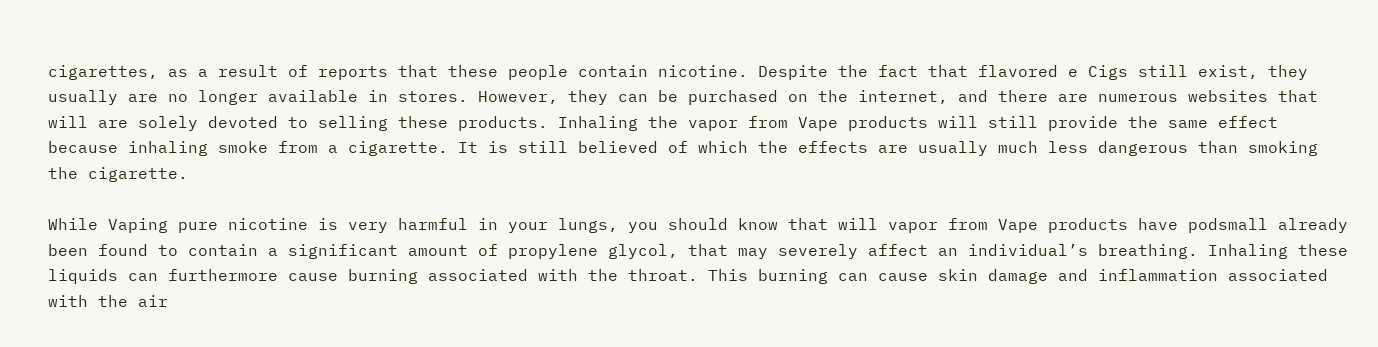cigarettes, as a result of reports that these people contain nicotine. Despite the fact that flavored e Cigs still exist, they usually are no longer available in stores. However, they can be purchased on the internet, and there are numerous websites that will are solely devoted to selling these products. Inhaling the vapor from Vape products will still provide the same effect because inhaling smoke from a cigarette. It is still believed of which the effects are usually much less dangerous than smoking the cigarette.

While Vaping pure nicotine is very harmful in your lungs, you should know that will vapor from Vape products have podsmall already been found to contain a significant amount of propylene glycol, that may severely affect an individual’s breathing. Inhaling these liquids can furthermore cause burning associated with the throat. This burning can cause skin damage and inflammation associated with the air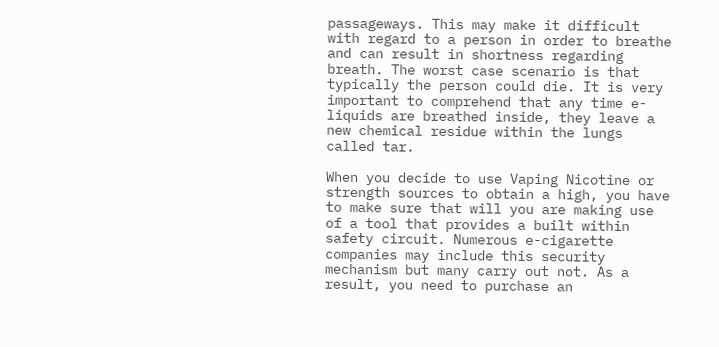passageways. This may make it difficult with regard to a person in order to breathe and can result in shortness regarding breath. The worst case scenario is that typically the person could die. It is very important to comprehend that any time e-liquids are breathed inside, they leave a new chemical residue within the lungs called tar.

When you decide to use Vaping Nicotine or strength sources to obtain a high, you have to make sure that will you are making use of a tool that provides a built within safety circuit. Numerous e-cigarette companies may include this security mechanism but many carry out not. As a result, you need to purchase an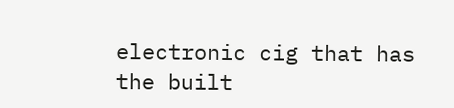electronic cig that has the built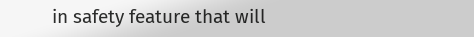in safety feature that will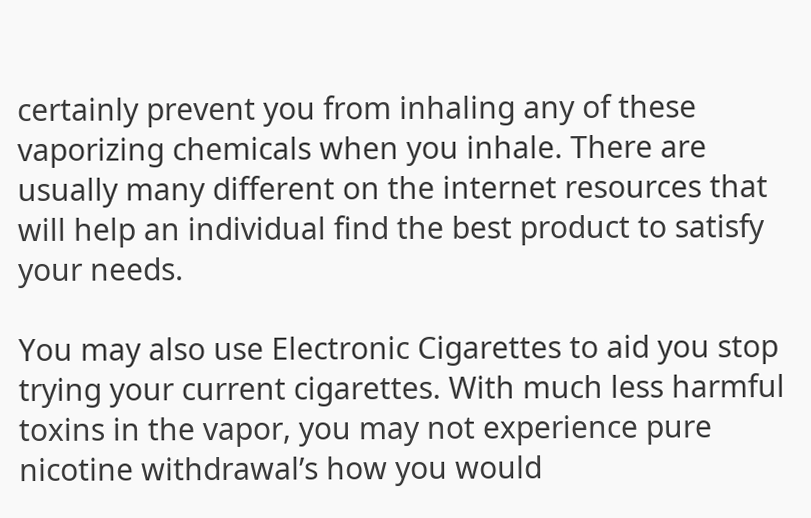certainly prevent you from inhaling any of these vaporizing chemicals when you inhale. There are usually many different on the internet resources that will help an individual find the best product to satisfy your needs.

You may also use Electronic Cigarettes to aid you stop trying your current cigarettes. With much less harmful toxins in the vapor, you may not experience pure nicotine withdrawal’s how you would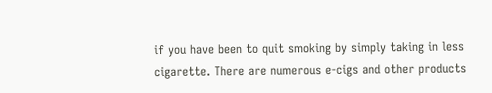if you have been to quit smoking by simply taking in less cigarette. There are numerous e-cigs and other products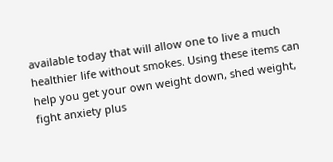available today that will allow one to live a much healthier life without smokes. Using these items can help you get your own weight down, shed weight, fight anxiety plus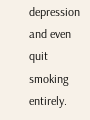depression and even quit smoking entirely.